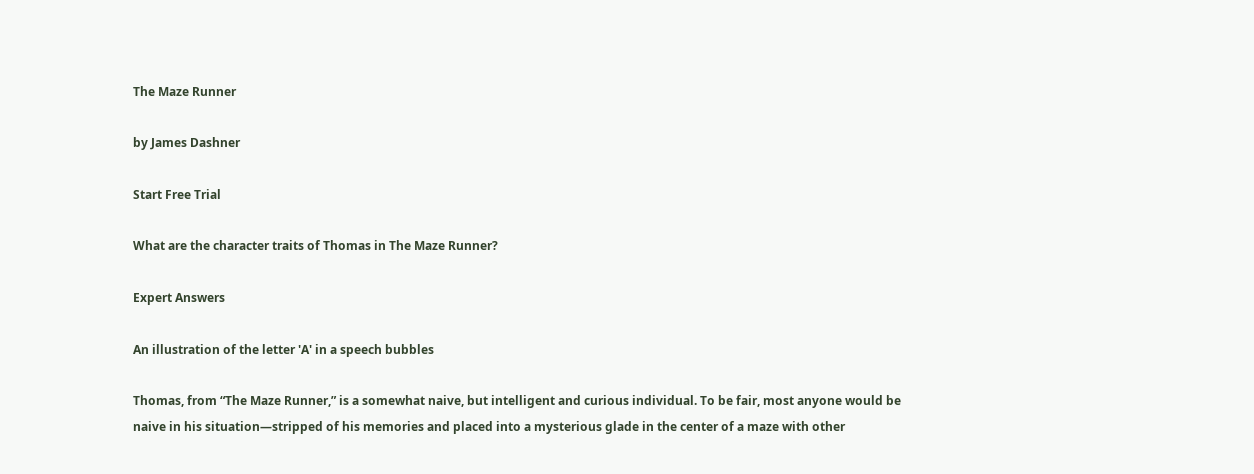The Maze Runner

by James Dashner

Start Free Trial

What are the character traits of Thomas in The Maze Runner?

Expert Answers

An illustration of the letter 'A' in a speech bubbles

Thomas, from “The Maze Runner,” is a somewhat naive, but intelligent and curious individual. To be fair, most anyone would be naive in his situation—stripped of his memories and placed into a mysterious glade in the center of a maze with other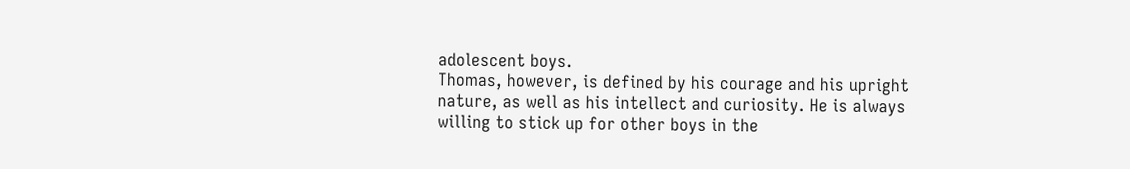adolescent boys.
Thomas, however, is defined by his courage and his upright nature, as well as his intellect and curiosity. He is always willing to stick up for other boys in the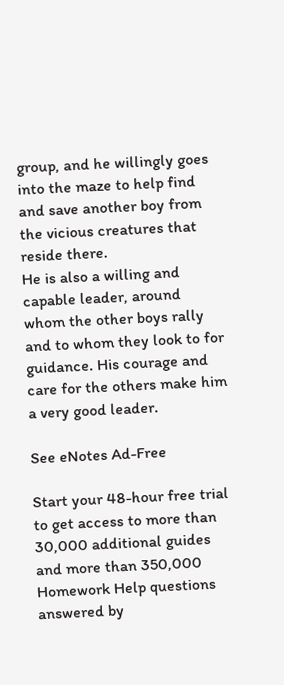group, and he willingly goes into the maze to help find and save another boy from the vicious creatures that reside there.
He is also a willing and capable leader, around whom the other boys rally and to whom they look to for guidance. His courage and care for the others make him a very good leader.

See eNotes Ad-Free

Start your 48-hour free trial to get access to more than 30,000 additional guides and more than 350,000 Homework Help questions answered by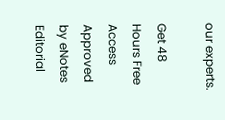our experts.

Get 48 Hours Free Access
Approved by eNotes Editorial